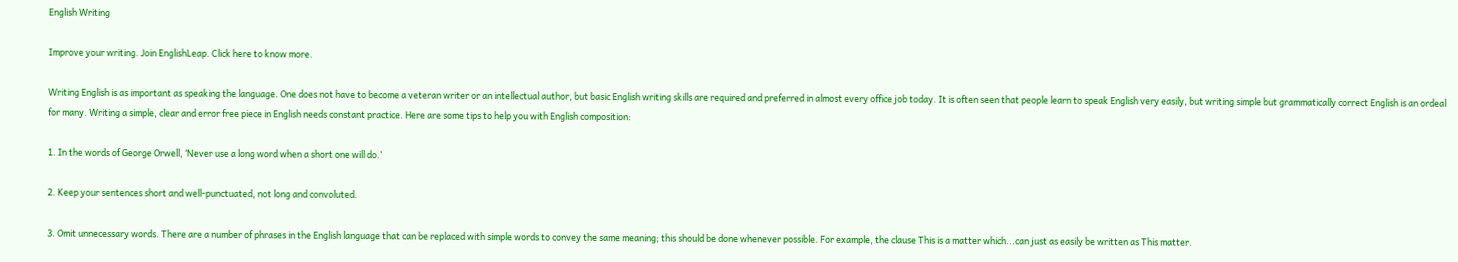English Writing

Improve your writing. Join EnglishLeap. Click here to know more.

Writing English is as important as speaking the language. One does not have to become a veteran writer or an intellectual author, but basic English writing skills are required and preferred in almost every office job today. It is often seen that people learn to speak English very easily, but writing simple but grammatically correct English is an ordeal for many. Writing a simple, clear and error free piece in English needs constant practice. Here are some tips to help you with English composition:

1. In the words of George Orwell, ‘Never use a long word when a short one will do.’

2. Keep your sentences short and well-punctuated, not long and convoluted.

3. Omit unnecessary words. There are a number of phrases in the English language that can be replaced with simple words to convey the same meaning; this should be done whenever possible. For example, the clause This is a matter which...can just as easily be written as This matter.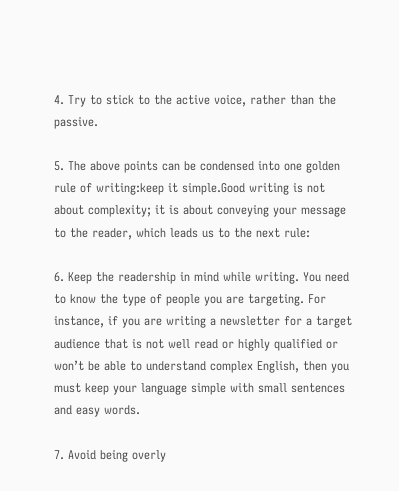4. Try to stick to the active voice, rather than the passive.

5. The above points can be condensed into one golden rule of writing:keep it simple.Good writing is not about complexity; it is about conveying your message to the reader, which leads us to the next rule:

6. Keep the readership in mind while writing. You need to know the type of people you are targeting. For instance, if you are writing a newsletter for a target audience that is not well read or highly qualified or won’t be able to understand complex English, then you must keep your language simple with small sentences and easy words.

7. Avoid being overly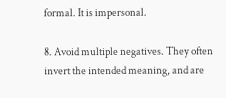formal. It is impersonal.

8. Avoid multiple negatives. They often invert the intended meaning, and are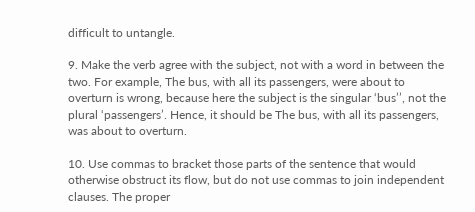difficult to untangle.

9. Make the verb agree with the subject, not with a word in between the two. For example, The bus, with all its passengers, were about to overturn is wrong, because here the subject is the singular ‘bus’’, not the plural ‘passengers’. Hence, it should be The bus, with all its passengers, was about to overturn.

10. Use commas to bracket those parts of the sentence that would otherwise obstruct its flow, but do not use commas to join independent clauses. The proper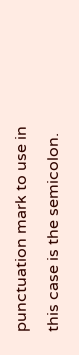punctuation mark to use in this case is the semicolon.